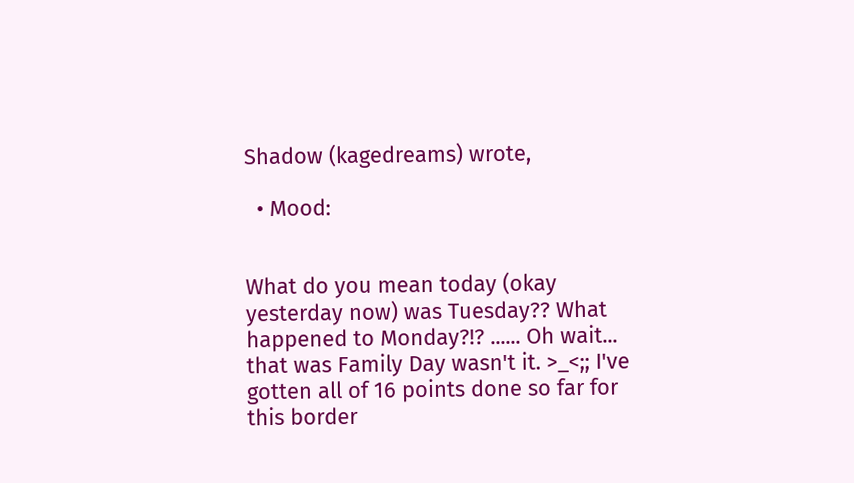Shadow (kagedreams) wrote,

  • Mood:


What do you mean today (okay yesterday now) was Tuesday?? What happened to Monday?!? ...... Oh wait... that was Family Day wasn't it. >_<;; I've gotten all of 16 points done so far for this border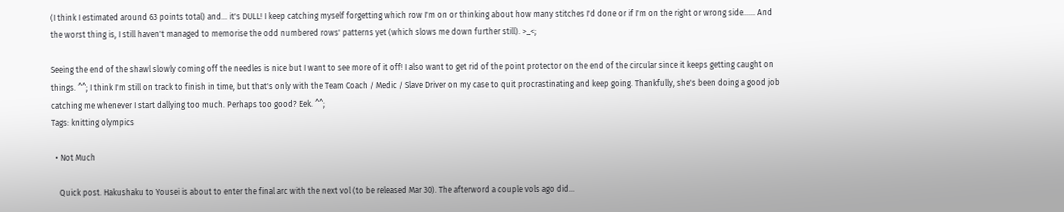(I think I estimated around 63 points total) and... it's DULL! I keep catching myself forgetting which row I'm on or thinking about how many stitches I'd done or if I'm on the right or wrong side...... And the worst thing is, I still haven't managed to memorise the odd numbered rows' patterns yet (which slows me down further still). >_<;

Seeing the end of the shawl slowly coming off the needles is nice but I want to see more of it off! I also want to get rid of the point protector on the end of the circular since it keeps getting caught on things. ^^; I think I'm still on track to finish in time, but that's only with the Team Coach / Medic / Slave Driver on my case to quit procrastinating and keep going. Thankfully, she's been doing a good job catching me whenever I start dallying too much. Perhaps too good? Eek. ^^;
Tags: knitting olympics

  • Not Much

    Quick post. Hakushaku to Yousei is about to enter the final arc with the next vol (to be released Mar 30). The afterword a couple vols ago did…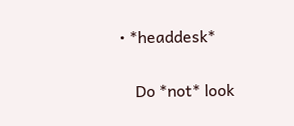• *headdesk*

    Do *not* look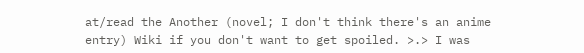at/read the Another (novel; I don't think there's an anime entry) Wiki if you don't want to get spoiled. >.> I was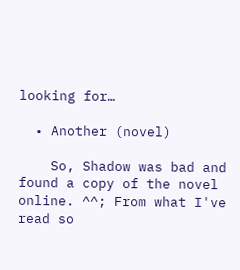looking for…

  • Another (novel)

    So, Shadow was bad and found a copy of the novel online. ^^; From what I've read so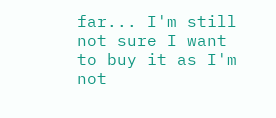far... I'm still not sure I want to buy it as I'm not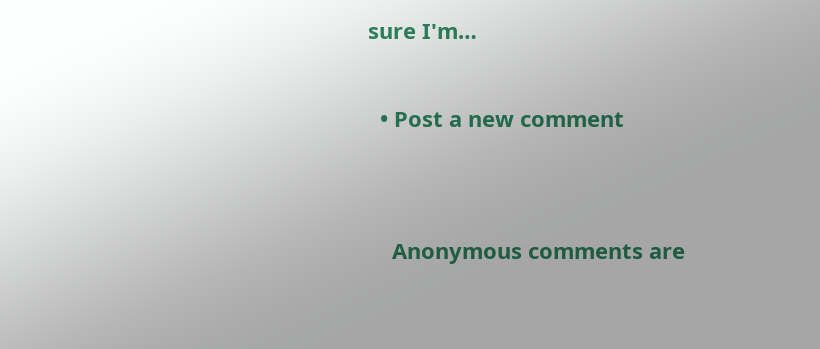sure I'm…

  • Post a new comment


    Anonymous comments are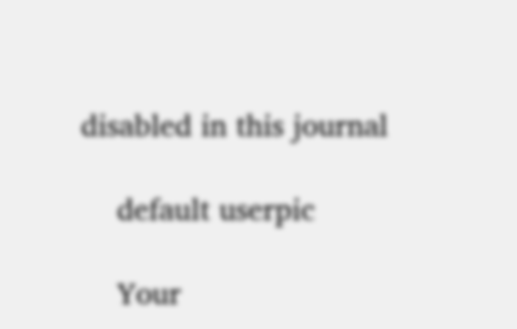disabled in this journal

    default userpic

    Your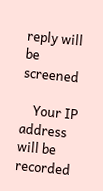reply will be screened

    Your IP address will be recorded